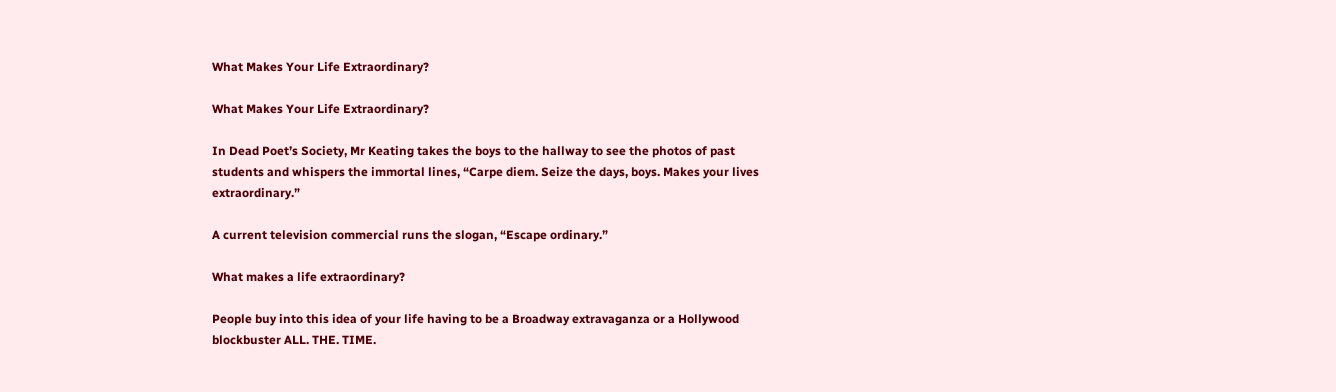What Makes Your Life Extraordinary?

What Makes Your Life Extraordinary?

In Dead Poet’s Society, Mr Keating takes the boys to the hallway to see the photos of past students and whispers the immortal lines, “Carpe diem. Seize the days, boys. Makes your lives extraordinary.”

A current television commercial runs the slogan, “Escape ordinary.”

What makes a life extraordinary?

People buy into this idea of your life having to be a Broadway extravaganza or a Hollywood blockbuster ALL. THE. TIME.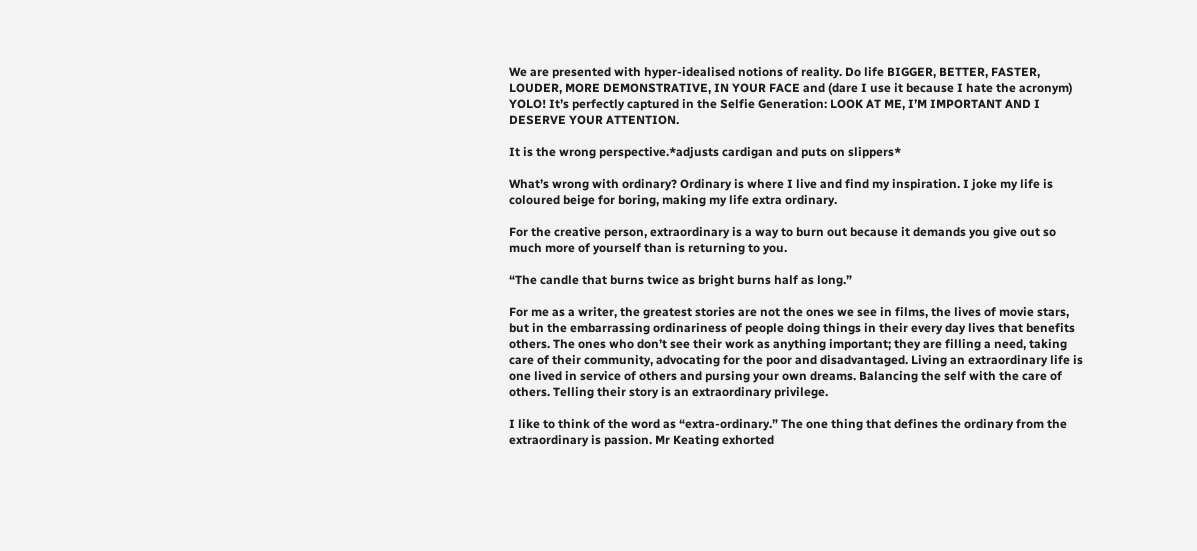We are presented with hyper-idealised notions of reality. Do life BIGGER, BETTER, FASTER, LOUDER, MORE DEMONSTRATIVE, IN YOUR FACE and (dare I use it because I hate the acronym) YOLO! It’s perfectly captured in the Selfie Generation: LOOK AT ME, I’M IMPORTANT AND I DESERVE YOUR ATTENTION.

It is the wrong perspective.*adjusts cardigan and puts on slippers*

What’s wrong with ordinary? Ordinary is where I live and find my inspiration. I joke my life is coloured beige for boring, making my life extra ordinary.

For the creative person, extraordinary is a way to burn out because it demands you give out so much more of yourself than is returning to you.

“The candle that burns twice as bright burns half as long.”

For me as a writer, the greatest stories are not the ones we see in films, the lives of movie stars, but in the embarrassing ordinariness of people doing things in their every day lives that benefits others. The ones who don’t see their work as anything important; they are filling a need, taking care of their community, advocating for the poor and disadvantaged. Living an extraordinary life is one lived in service of others and pursing your own dreams. Balancing the self with the care of others. Telling their story is an extraordinary privilege.

I like to think of the word as “extra-ordinary.” The one thing that defines the ordinary from the extraordinary is passion. Mr Keating exhorted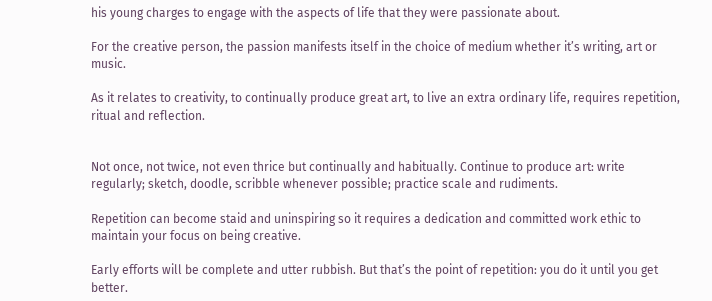his young charges to engage with the aspects of life that they were passionate about.

For the creative person, the passion manifests itself in the choice of medium whether it’s writing, art or music.

As it relates to creativity, to continually produce great art, to live an extra ordinary life, requires repetition, ritual and reflection.


Not once, not twice, not even thrice but continually and habitually. Continue to produce art: write regularly; sketch, doodle, scribble whenever possible; practice scale and rudiments.

Repetition can become staid and uninspiring so it requires a dedication and committed work ethic to maintain your focus on being creative.

Early efforts will be complete and utter rubbish. But that’s the point of repetition: you do it until you get better.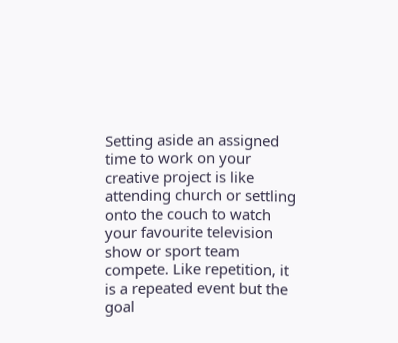Setting aside an assigned time to work on your creative project is like attending church or settling onto the couch to watch your favourite television show or sport team compete. Like repetition, it is a repeated event but the goal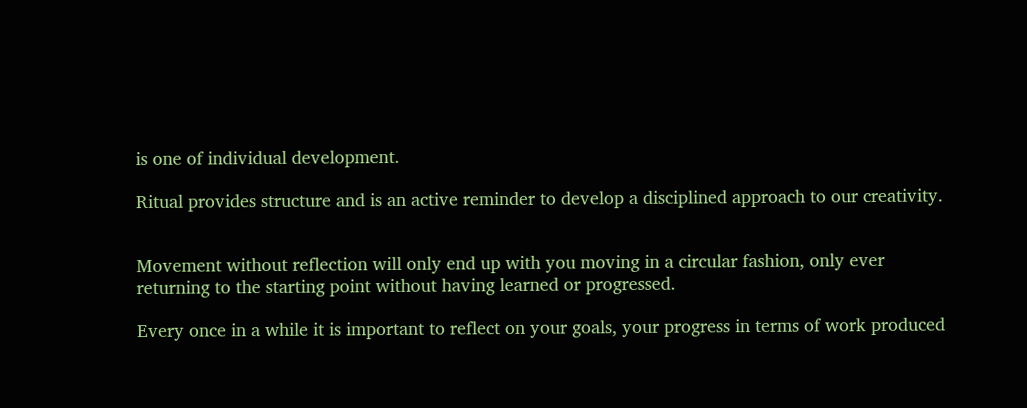is one of individual development.

Ritual provides structure and is an active reminder to develop a disciplined approach to our creativity.


Movement without reflection will only end up with you moving in a circular fashion, only ever returning to the starting point without having learned or progressed.

Every once in a while it is important to reflect on your goals, your progress in terms of work produced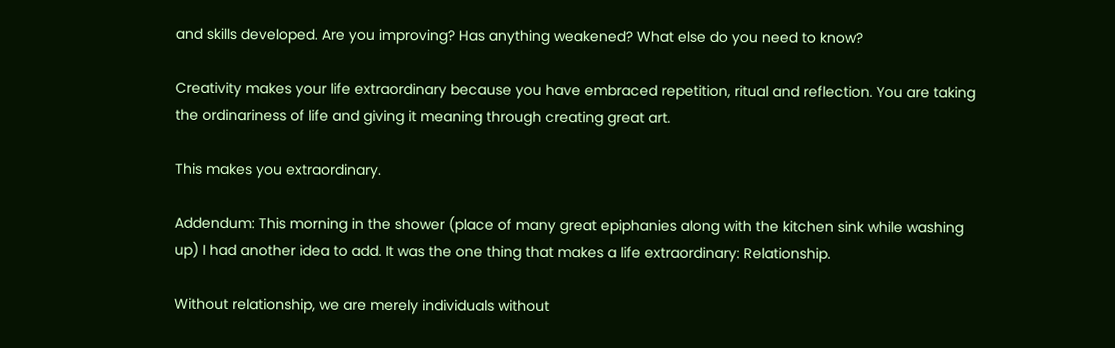and skills developed. Are you improving? Has anything weakened? What else do you need to know?

Creativity makes your life extraordinary because you have embraced repetition, ritual and reflection. You are taking the ordinariness of life and giving it meaning through creating great art.

This makes you extraordinary.

Addendum: This morning in the shower (place of many great epiphanies along with the kitchen sink while washing up) I had another idea to add. It was the one thing that makes a life extraordinary: Relationship.

Without relationship, we are merely individuals without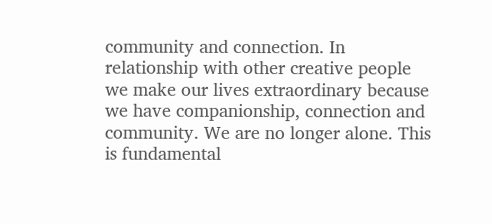community and connection. In relationship with other creative people we make our lives extraordinary because we have companionship, connection and community. We are no longer alone. This is fundamental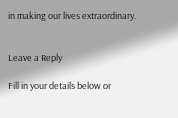in making our lives extraordinary.


Leave a Reply

Fill in your details below or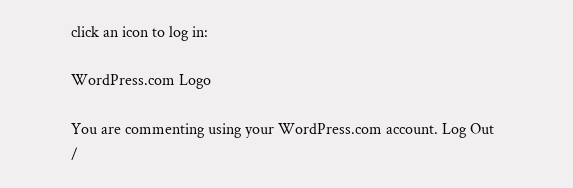click an icon to log in:

WordPress.com Logo

You are commenting using your WordPress.com account. Log Out /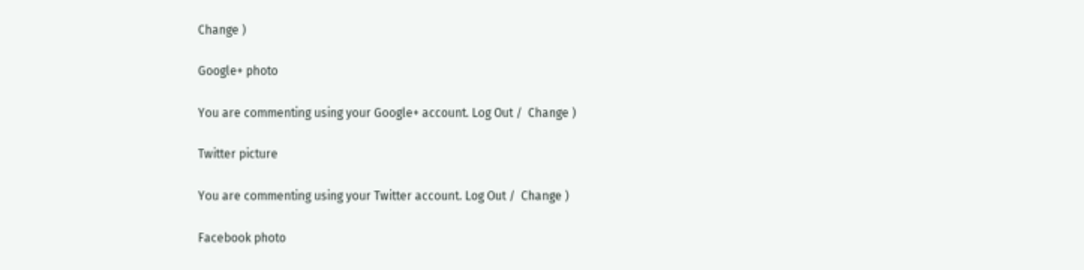Change )

Google+ photo

You are commenting using your Google+ account. Log Out /  Change )

Twitter picture

You are commenting using your Twitter account. Log Out /  Change )

Facebook photo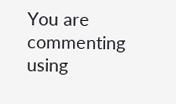You are commenting using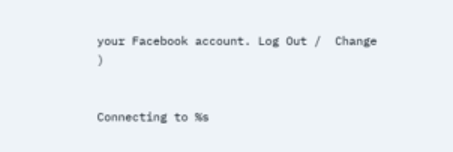your Facebook account. Log Out /  Change )


Connecting to %s